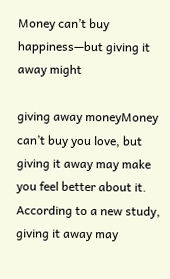Money can’t buy happiness—but giving it away might

giving away moneyMoney can’t buy you love, but giving it away may make you feel better about it. According to a new study, giving it away may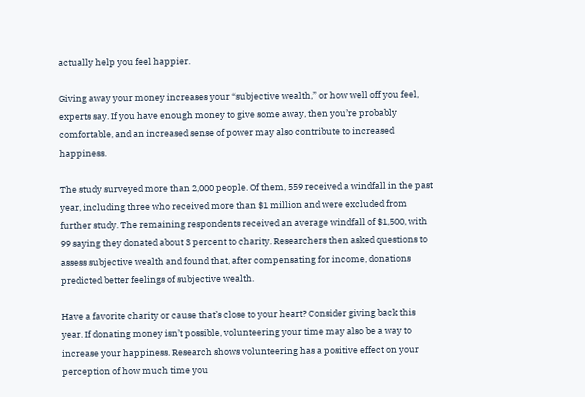actually help you feel happier.

Giving away your money increases your “subjective wealth,” or how well off you feel, experts say. If you have enough money to give some away, then you’re probably comfortable, and an increased sense of power may also contribute to increased happiness.

The study surveyed more than 2,000 people. Of them, 559 received a windfall in the past year, including three who received more than $1 million and were excluded from further study. The remaining respondents received an average windfall of $1,500, with 99 saying they donated about 3 percent to charity. Researchers then asked questions to assess subjective wealth and found that, after compensating for income, donations predicted better feelings of subjective wealth.

Have a favorite charity or cause that’s close to your heart? Consider giving back this year. If donating money isn’t possible, volunteering your time may also be a way to increase your happiness. Research shows volunteering has a positive effect on your perception of how much time you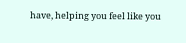have, helping you feel like you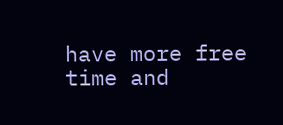have more free time and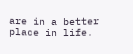are in a better place in life.